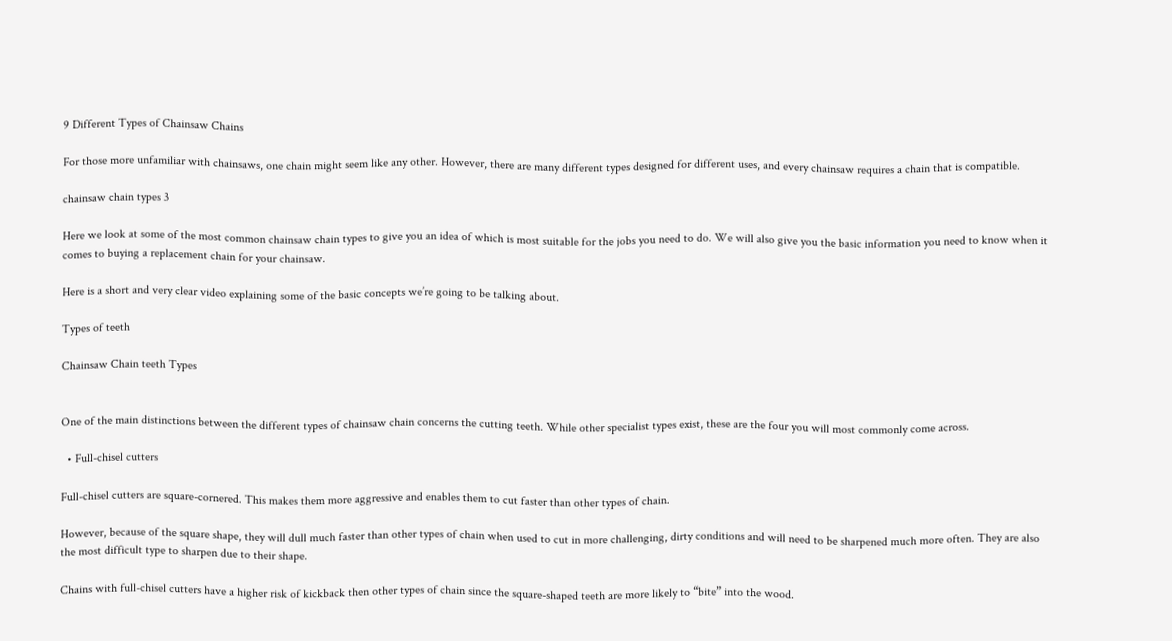9 Different Types of Chainsaw Chains

For those more unfamiliar with chainsaws, one chain might seem like any other. However, there are many different types designed for different uses, and every chainsaw requires a chain that is compatible.

chainsaw chain types 3

Here we look at some of the most common chainsaw chain types to give you an idea of which is most suitable for the jobs you need to do. We will also give you the basic information you need to know when it comes to buying a replacement chain for your chainsaw.

Here is a short and very clear video explaining some of the basic concepts we’re going to be talking about.

Types of teeth

Chainsaw Chain teeth Types


One of the main distinctions between the different types of chainsaw chain concerns the cutting teeth. While other specialist types exist, these are the four you will most commonly come across.

  • Full-chisel cutters

Full-chisel cutters are square-cornered. This makes them more aggressive and enables them to cut faster than other types of chain.

However, because of the square shape, they will dull much faster than other types of chain when used to cut in more challenging, dirty conditions and will need to be sharpened much more often. They are also the most difficult type to sharpen due to their shape.

Chains with full-chisel cutters have a higher risk of kickback then other types of chain since the square-shaped teeth are more likely to “bite” into the wood.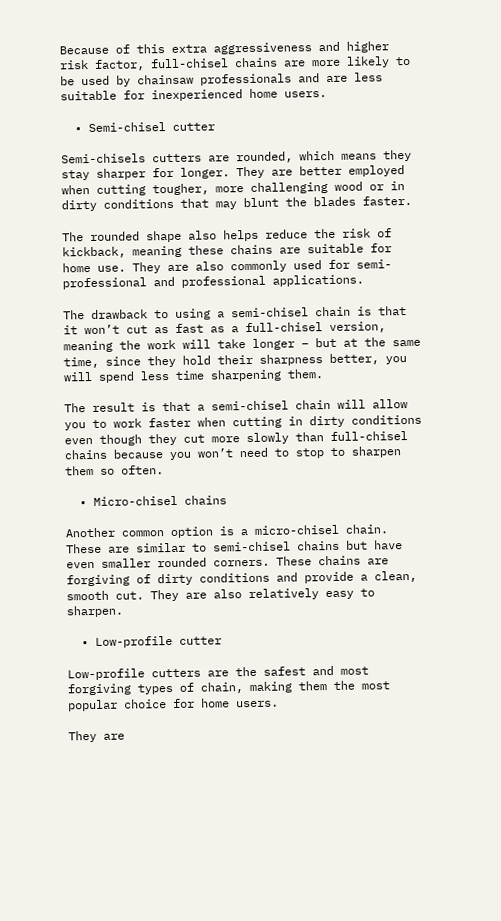Because of this extra aggressiveness and higher risk factor, full-chisel chains are more likely to be used by chainsaw professionals and are less suitable for inexperienced home users.

  • Semi-chisel cutter

Semi-chisels cutters are rounded, which means they stay sharper for longer. They are better employed when cutting tougher, more challenging wood or in dirty conditions that may blunt the blades faster.

The rounded shape also helps reduce the risk of kickback, meaning these chains are suitable for home use. They are also commonly used for semi-professional and professional applications.

The drawback to using a semi-chisel chain is that it won’t cut as fast as a full-chisel version, meaning the work will take longer – but at the same time, since they hold their sharpness better, you will spend less time sharpening them.

The result is that a semi-chisel chain will allow you to work faster when cutting in dirty conditions even though they cut more slowly than full-chisel chains because you won’t need to stop to sharpen them so often.

  • Micro-chisel chains

Another common option is a micro-chisel chain. These are similar to semi-chisel chains but have even smaller rounded corners. These chains are forgiving of dirty conditions and provide a clean, smooth cut. They are also relatively easy to sharpen.

  • Low-profile cutter

Low-profile cutters are the safest and most forgiving types of chain, making them the most popular choice for home users.

They are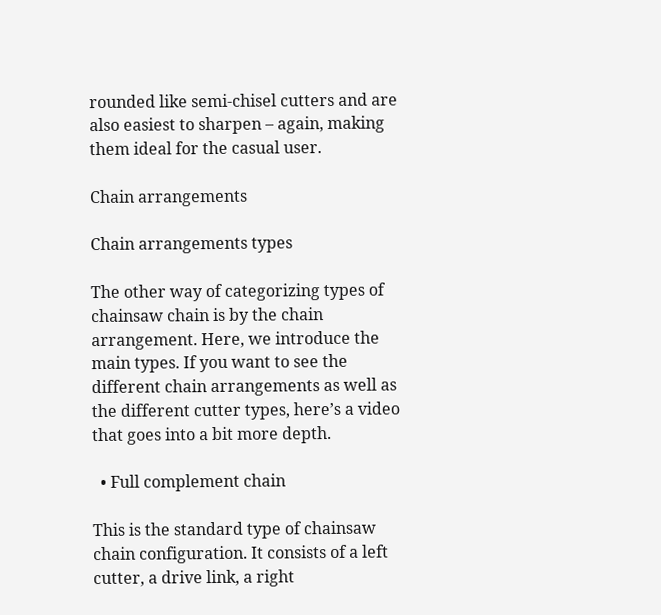rounded like semi-chisel cutters and are also easiest to sharpen – again, making them ideal for the casual user.

Chain arrangements

Chain arrangements types

The other way of categorizing types of chainsaw chain is by the chain arrangement. Here, we introduce the main types. If you want to see the different chain arrangements as well as the different cutter types, here’s a video that goes into a bit more depth.

  • Full complement chain

This is the standard type of chainsaw chain configuration. It consists of a left cutter, a drive link, a right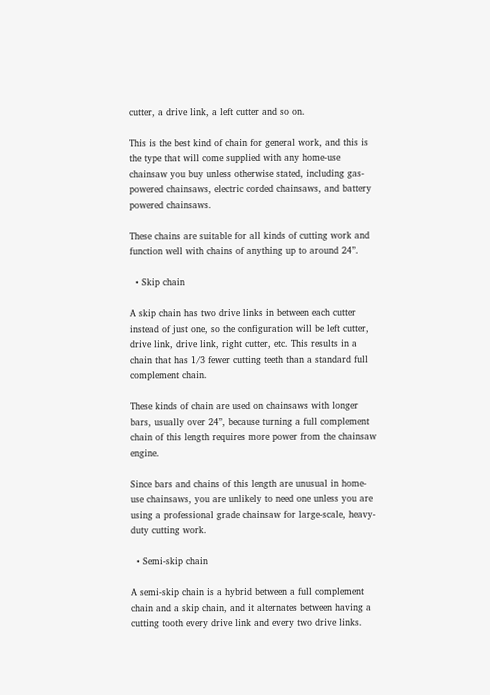cutter, a drive link, a left cutter and so on.

This is the best kind of chain for general work, and this is the type that will come supplied with any home-use chainsaw you buy unless otherwise stated, including gas-powered chainsaws, electric corded chainsaws, and battery powered chainsaws.

These chains are suitable for all kinds of cutting work and function well with chains of anything up to around 24”.

  • Skip chain

A skip chain has two drive links in between each cutter instead of just one, so the configuration will be left cutter, drive link, drive link, right cutter, etc. This results in a chain that has 1/3 fewer cutting teeth than a standard full complement chain.

These kinds of chain are used on chainsaws with longer bars, usually over 24”, because turning a full complement chain of this length requires more power from the chainsaw engine.

Since bars and chains of this length are unusual in home-use chainsaws, you are unlikely to need one unless you are using a professional grade chainsaw for large-scale, heavy-duty cutting work.

  • Semi-skip chain

A semi-skip chain is a hybrid between a full complement chain and a skip chain, and it alternates between having a cutting tooth every drive link and every two drive links.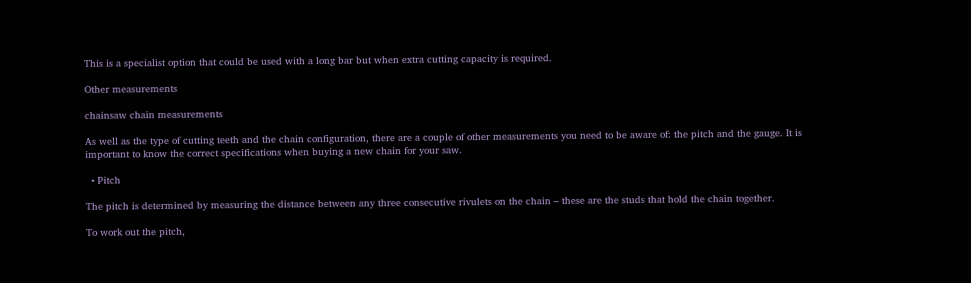This is a specialist option that could be used with a long bar but when extra cutting capacity is required.

Other measurements

chainsaw chain measurements

As well as the type of cutting teeth and the chain configuration, there are a couple of other measurements you need to be aware of: the pitch and the gauge. It is important to know the correct specifications when buying a new chain for your saw.

  • Pitch

The pitch is determined by measuring the distance between any three consecutive rivulets on the chain – these are the studs that hold the chain together.

To work out the pitch,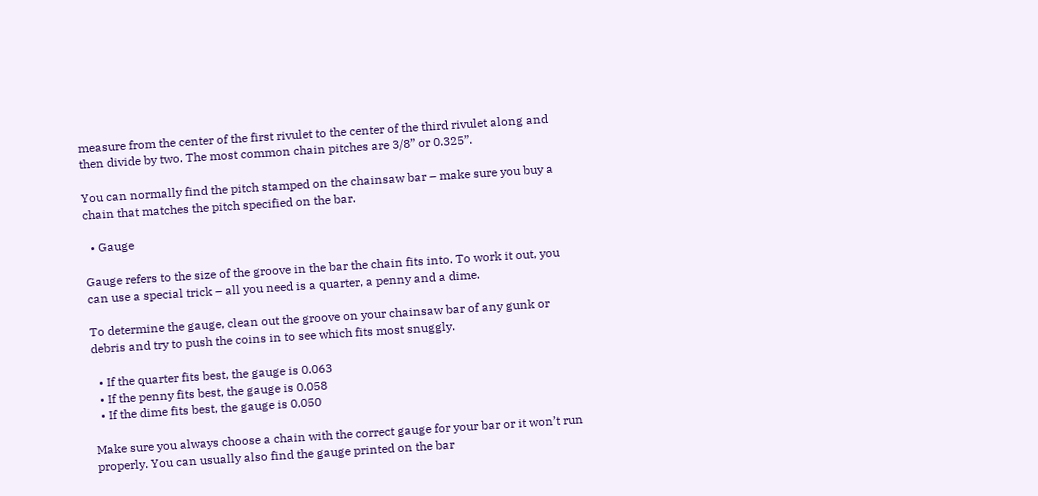measure from the center of the first rivulet to the center of the third rivulet along and then divide by two. The most common chain pitches are 3/8” or 0.325”.

You can normally find the pitch stamped on the chainsaw bar – make sure you buy a chain that matches the pitch specified on the bar.

  • Gauge

Gauge refers to the size of the groove in the bar the chain fits into. To work it out, you can use a special trick – all you need is a quarter, a penny and a dime.

To determine the gauge, clean out the groove on your chainsaw bar of any gunk or debris and try to push the coins in to see which fits most snuggly.

  • If the quarter fits best, the gauge is 0.063
  • If the penny fits best, the gauge is 0.058
  • If the dime fits best, the gauge is 0.050

Make sure you always choose a chain with the correct gauge for your bar or it won’t run properly. You can usually also find the gauge printed on the bar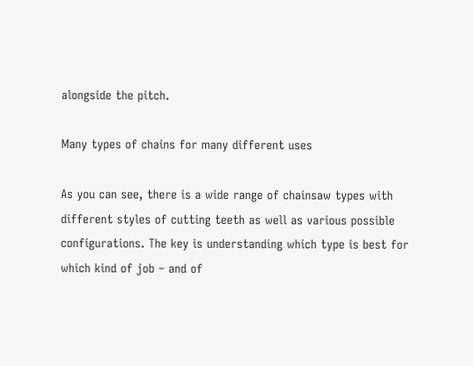alongside the pitch.

Many types of chains for many different uses

As you can see, there is a wide range of chainsaw types with different styles of cutting teeth as well as various possible configurations. The key is understanding which type is best for which kind of job – and of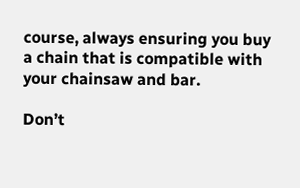course, always ensuring you buy a chain that is compatible with your chainsaw and bar.

Don’t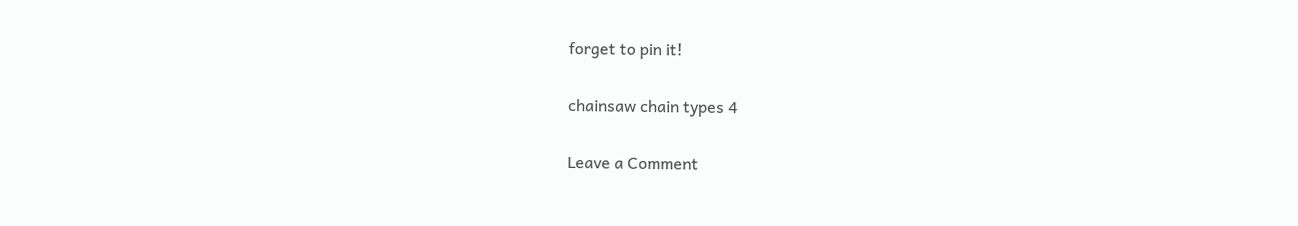forget to pin it!

chainsaw chain types 4

Leave a Comment